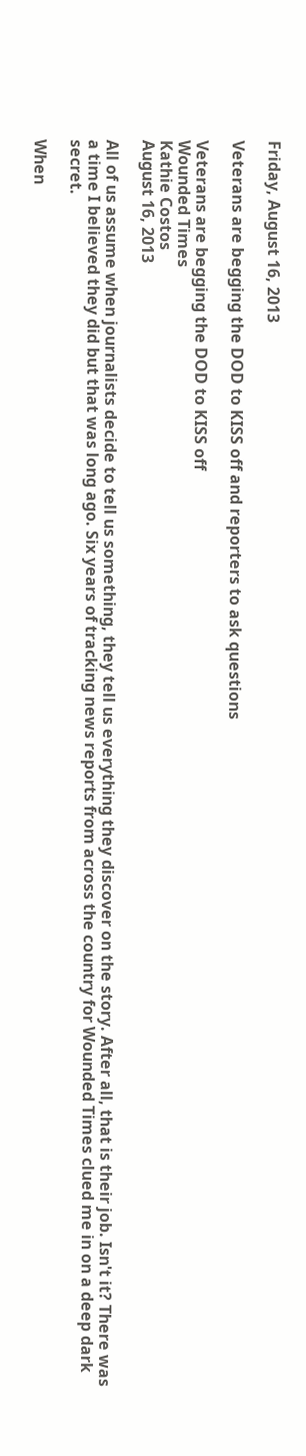Friday, August 16, 2013

Veterans are begging the DOD to KISS off and reporters to ask questions

Veterans are begging the DOD to KISS off
Wounded Times
Kathie Costos
August 16, 2013

All of us assume when journalists decide to tell us something, they tell us everything they discover on the story. After all, that is their job. Isn't it? There was a time I believed they did but that was long ago. Six years of tracking news reports from across the country for Wounded Times clued me in on a deep dark secret.

When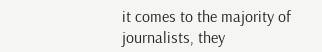it comes to the majority of journalists, they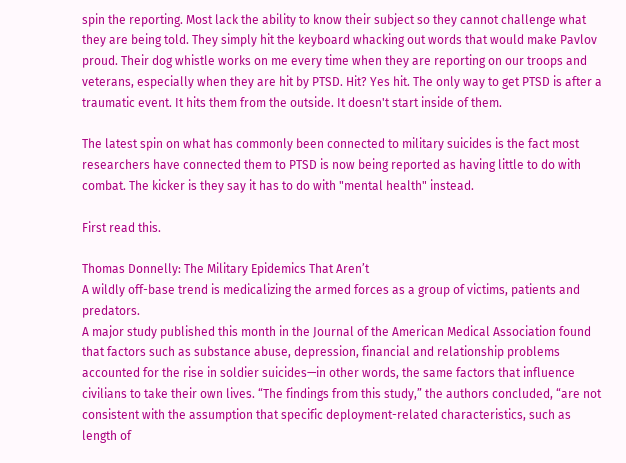spin the reporting. Most lack the ability to know their subject so they cannot challenge what they are being told. They simply hit the keyboard whacking out words that would make Pavlov proud. Their dog whistle works on me every time when they are reporting on our troops and veterans, especially when they are hit by PTSD. Hit? Yes hit. The only way to get PTSD is after a traumatic event. It hits them from the outside. It doesn't start inside of them.

The latest spin on what has commonly been connected to military suicides is the fact most researchers have connected them to PTSD is now being reported as having little to do with combat. The kicker is they say it has to do with "mental health" instead.

First read this.

Thomas Donnelly: The Military Epidemics That Aren’t
A wildly off-base trend is medicalizing the armed forces as a group of victims, patients and predators.
A major study published this month in the Journal of the American Medical Association found that factors such as substance abuse, depression, financial and relationship problems accounted for the rise in soldier suicides—in other words, the same factors that influence civilians to take their own lives. “The findings from this study,” the authors concluded, “are not consistent with the assumption that specific deployment-related characteristics, such as length of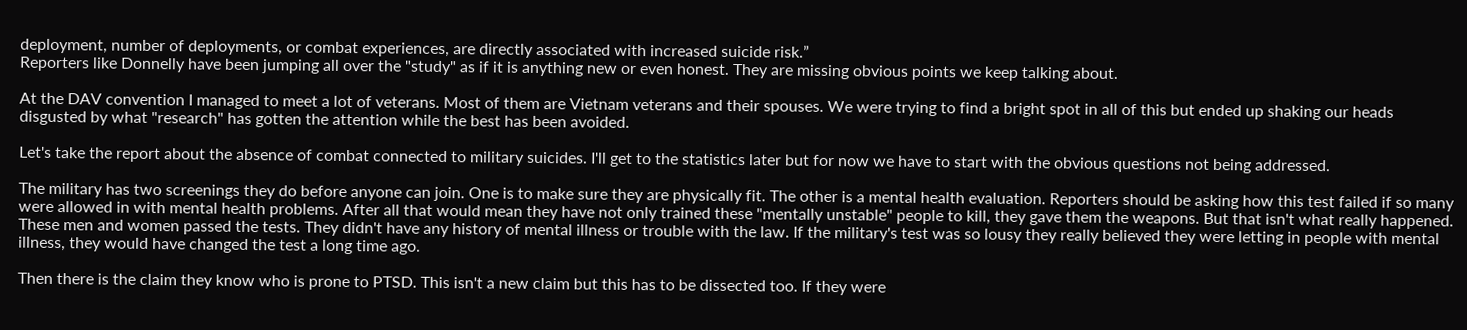deployment, number of deployments, or combat experiences, are directly associated with increased suicide risk.”
Reporters like Donnelly have been jumping all over the "study" as if it is anything new or even honest. They are missing obvious points we keep talking about.

At the DAV convention I managed to meet a lot of veterans. Most of them are Vietnam veterans and their spouses. We were trying to find a bright spot in all of this but ended up shaking our heads disgusted by what "research" has gotten the attention while the best has been avoided.

Let's take the report about the absence of combat connected to military suicides. I'll get to the statistics later but for now we have to start with the obvious questions not being addressed.

The military has two screenings they do before anyone can join. One is to make sure they are physically fit. The other is a mental health evaluation. Reporters should be asking how this test failed if so many were allowed in with mental health problems. After all that would mean they have not only trained these "mentally unstable" people to kill, they gave them the weapons. But that isn't what really happened. These men and women passed the tests. They didn't have any history of mental illness or trouble with the law. If the military's test was so lousy they really believed they were letting in people with mental illness, they would have changed the test a long time ago.

Then there is the claim they know who is prone to PTSD. This isn't a new claim but this has to be dissected too. If they were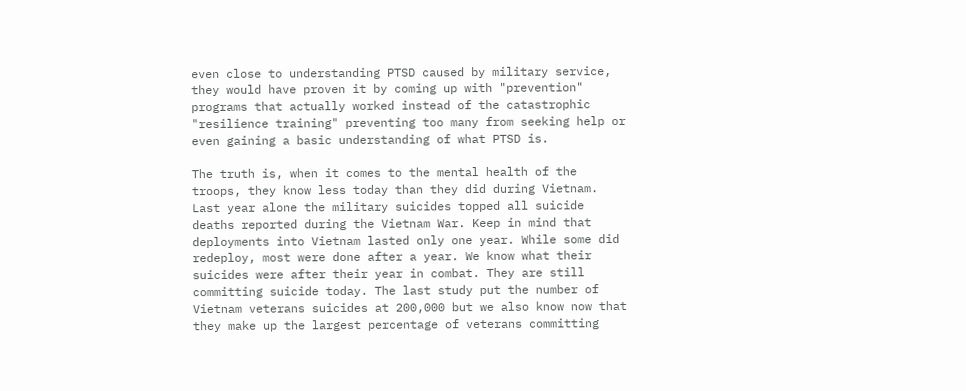even close to understanding PTSD caused by military service, they would have proven it by coming up with "prevention" programs that actually worked instead of the catastrophic "resilience training" preventing too many from seeking help or even gaining a basic understanding of what PTSD is.

The truth is, when it comes to the mental health of the troops, they know less today than they did during Vietnam. Last year alone the military suicides topped all suicide deaths reported during the Vietnam War. Keep in mind that deployments into Vietnam lasted only one year. While some did redeploy, most were done after a year. We know what their suicides were after their year in combat. They are still committing suicide today. The last study put the number of Vietnam veterans suicides at 200,000 but we also know now that they make up the largest percentage of veterans committing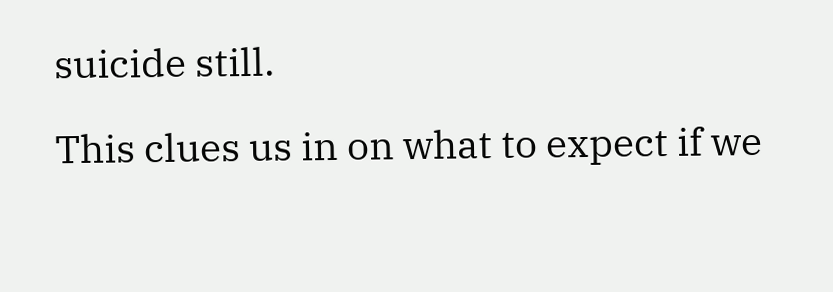suicide still.

This clues us in on what to expect if we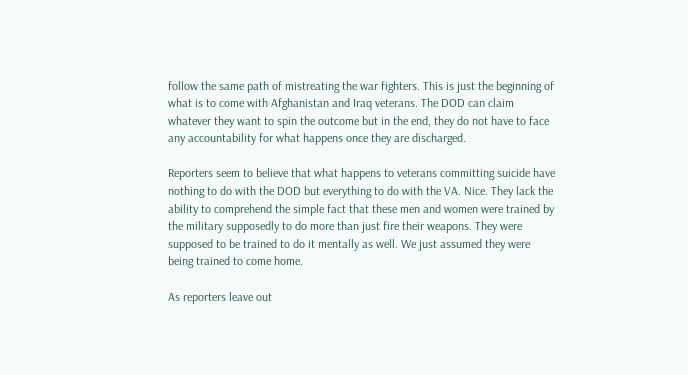follow the same path of mistreating the war fighters. This is just the beginning of what is to come with Afghanistan and Iraq veterans. The DOD can claim whatever they want to spin the outcome but in the end, they do not have to face any accountability for what happens once they are discharged.

Reporters seem to believe that what happens to veterans committing suicide have nothing to do with the DOD but everything to do with the VA. Nice. They lack the ability to comprehend the simple fact that these men and women were trained by the military supposedly to do more than just fire their weapons. They were supposed to be trained to do it mentally as well. We just assumed they were being trained to come home.

As reporters leave out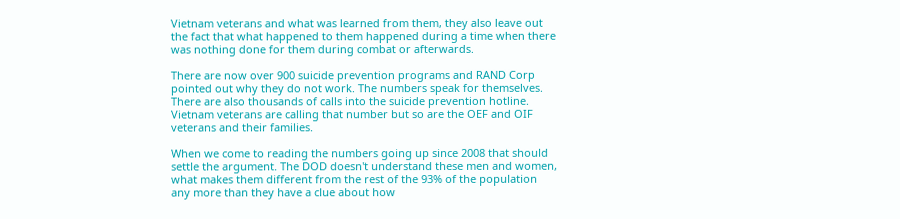Vietnam veterans and what was learned from them, they also leave out the fact that what happened to them happened during a time when there was nothing done for them during combat or afterwards.

There are now over 900 suicide prevention programs and RAND Corp pointed out why they do not work. The numbers speak for themselves. There are also thousands of calls into the suicide prevention hotline. Vietnam veterans are calling that number but so are the OEF and OIF veterans and their families.

When we come to reading the numbers going up since 2008 that should settle the argument. The DOD doesn't understand these men and women, what makes them different from the rest of the 93% of the population any more than they have a clue about how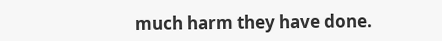much harm they have done.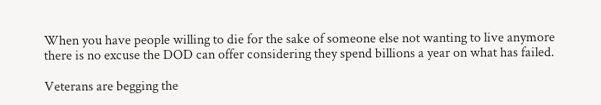When you have people willing to die for the sake of someone else not wanting to live anymore there is no excuse the DOD can offer considering they spend billions a year on what has failed.

Veterans are begging the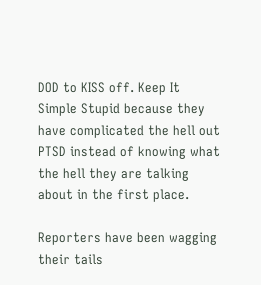DOD to KISS off. Keep It Simple Stupid because they have complicated the hell out PTSD instead of knowing what the hell they are talking about in the first place.

Reporters have been wagging their tails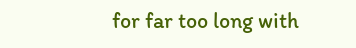for far too long with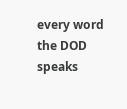every word the DOD speaks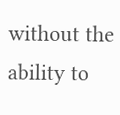without the ability to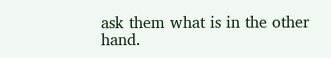ask them what is in the other hand.